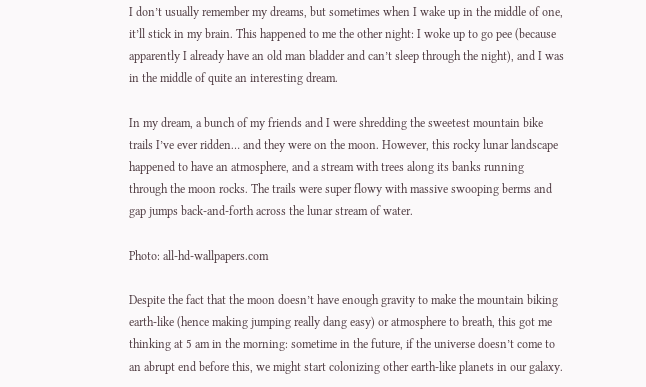I don’t usually remember my dreams, but sometimes when I wake up in the middle of one, it’ll stick in my brain. This happened to me the other night: I woke up to go pee (because apparently I already have an old man bladder and can’t sleep through the night), and I was in the middle of quite an interesting dream.

In my dream, a bunch of my friends and I were shredding the sweetest mountain bike trails I’ve ever ridden… and they were on the moon. However, this rocky lunar landscape happened to have an atmosphere, and a stream with trees along its banks running through the moon rocks. The trails were super flowy with massive swooping berms and gap jumps back-and-forth across the lunar stream of water.

Photo: all-hd-wallpapers.com

Despite the fact that the moon doesn’t have enough gravity to make the mountain biking earth-like (hence making jumping really dang easy) or atmosphere to breath, this got me thinking at 5 am in the morning: sometime in the future, if the universe doesn’t come to an abrupt end before this, we might start colonizing other earth-like planets in our galaxy.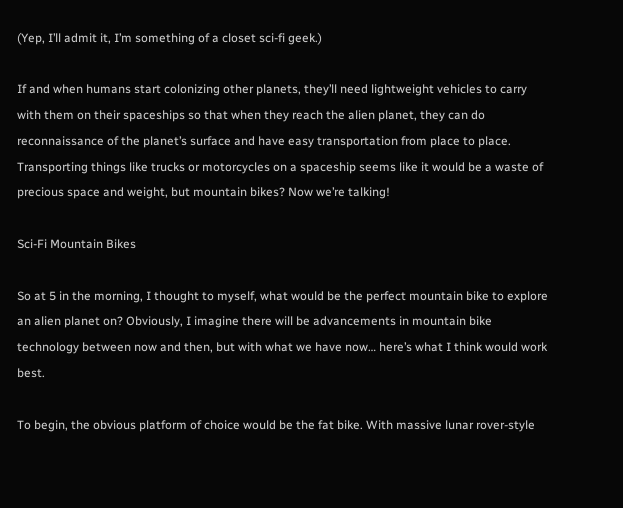(Yep, I’ll admit it, I’m something of a closet sci-fi geek.)

If and when humans start colonizing other planets, they’ll need lightweight vehicles to carry with them on their spaceships so that when they reach the alien planet, they can do reconnaissance of the planet’s surface and have easy transportation from place to place. Transporting things like trucks or motorcycles on a spaceship seems like it would be a waste of precious space and weight, but mountain bikes? Now we’re talking!

Sci-Fi Mountain Bikes

So at 5 in the morning, I thought to myself, what would be the perfect mountain bike to explore an alien planet on? Obviously, I imagine there will be advancements in mountain bike technology between now and then, but with what we have now… here’s what I think would work best.

To begin, the obvious platform of choice would be the fat bike. With massive lunar rover-style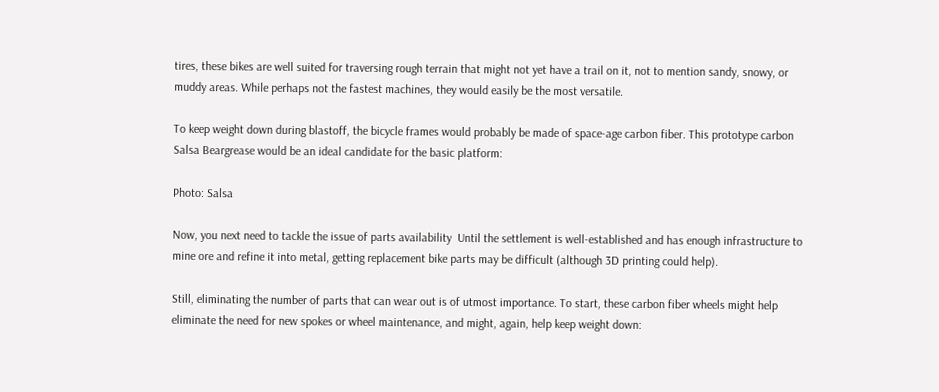tires, these bikes are well suited for traversing rough terrain that might not yet have a trail on it, not to mention sandy, snowy, or muddy areas. While perhaps not the fastest machines, they would easily be the most versatile.

To keep weight down during blastoff, the bicycle frames would probably be made of space-age carbon fiber. This prototype carbon Salsa Beargrease would be an ideal candidate for the basic platform:

Photo: Salsa

Now, you next need to tackle the issue of parts availability  Until the settlement is well-established and has enough infrastructure to mine ore and refine it into metal, getting replacement bike parts may be difficult (although 3D printing could help).

Still, eliminating the number of parts that can wear out is of utmost importance. To start, these carbon fiber wheels might help eliminate the need for new spokes or wheel maintenance, and might, again, help keep weight down: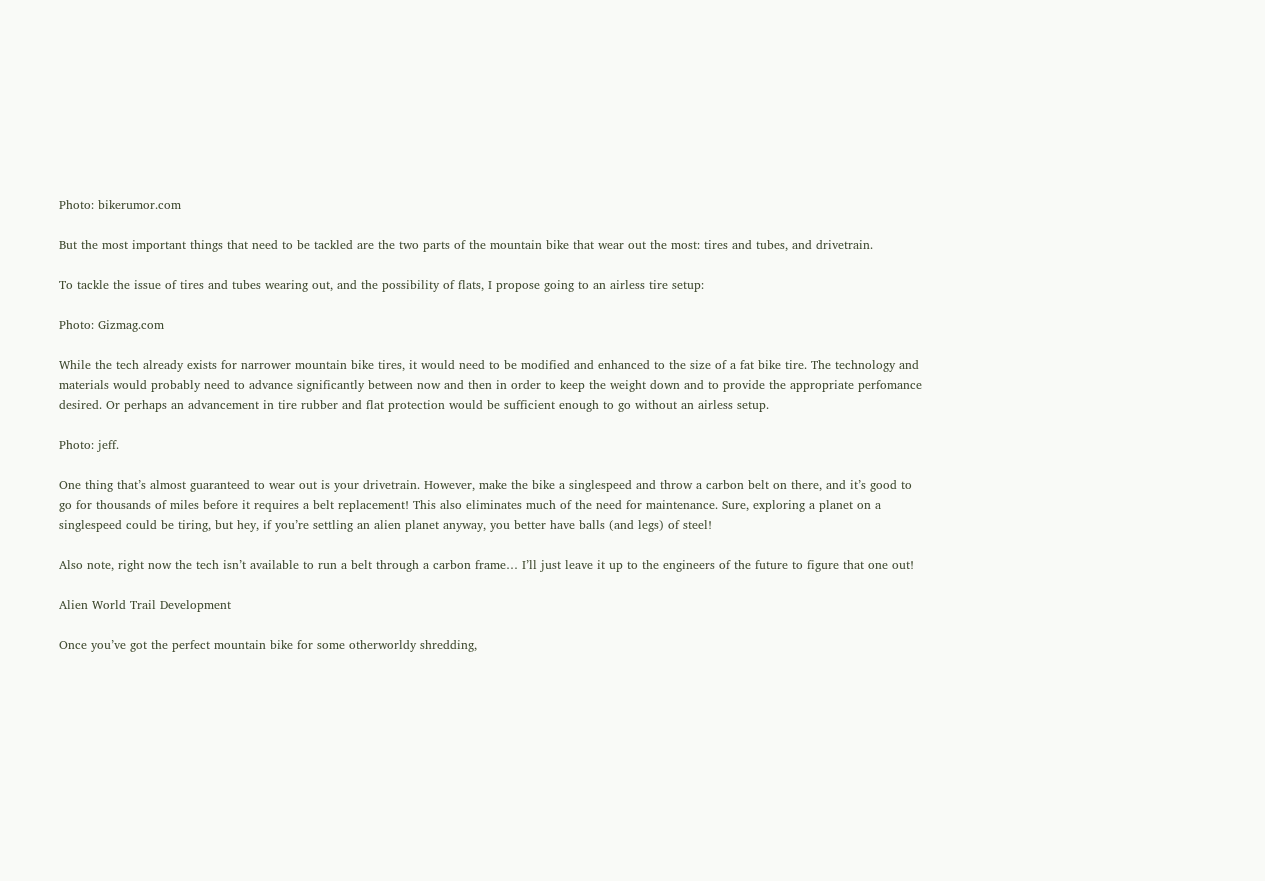Photo: bikerumor.com

But the most important things that need to be tackled are the two parts of the mountain bike that wear out the most: tires and tubes, and drivetrain.

To tackle the issue of tires and tubes wearing out, and the possibility of flats, I propose going to an airless tire setup:

Photo: Gizmag.com

While the tech already exists for narrower mountain bike tires, it would need to be modified and enhanced to the size of a fat bike tire. The technology and materials would probably need to advance significantly between now and then in order to keep the weight down and to provide the appropriate perfomance desired. Or perhaps an advancement in tire rubber and flat protection would be sufficient enough to go without an airless setup.

Photo: jeff.

One thing that’s almost guaranteed to wear out is your drivetrain. However, make the bike a singlespeed and throw a carbon belt on there, and it’s good to go for thousands of miles before it requires a belt replacement! This also eliminates much of the need for maintenance. Sure, exploring a planet on a singlespeed could be tiring, but hey, if you’re settling an alien planet anyway, you better have balls (and legs) of steel!

Also note, right now the tech isn’t available to run a belt through a carbon frame… I’ll just leave it up to the engineers of the future to figure that one out!

Alien World Trail Development

Once you’ve got the perfect mountain bike for some otherworldy shredding,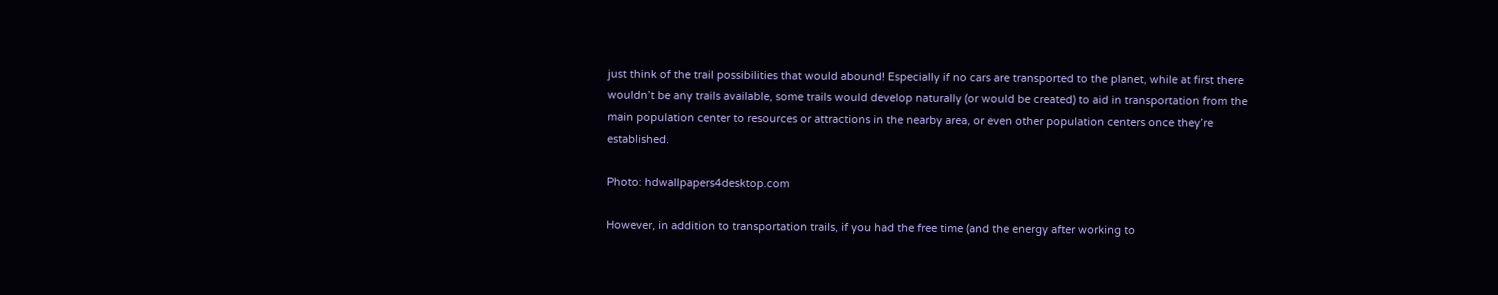just think of the trail possibilities that would abound! Especially if no cars are transported to the planet, while at first there wouldn’t be any trails available, some trails would develop naturally (or would be created) to aid in transportation from the main population center to resources or attractions in the nearby area, or even other population centers once they’re established.

Photo: hdwallpapers4desktop.com

However, in addition to transportation trails, if you had the free time (and the energy after working to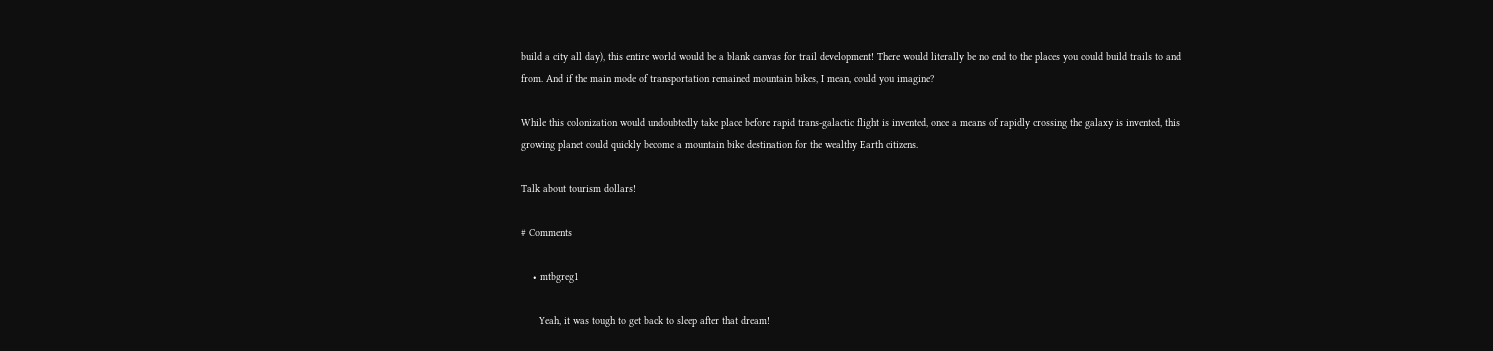build a city all day), this entire world would be a blank canvas for trail development! There would literally be no end to the places you could build trails to and from. And if the main mode of transportation remained mountain bikes, I mean, could you imagine?

While this colonization would undoubtedly take place before rapid trans-galactic flight is invented, once a means of rapidly crossing the galaxy is invented, this growing planet could quickly become a mountain bike destination for the wealthy Earth citizens.

Talk about tourism dollars!

# Comments

    • mtbgreg1

      Yeah, it was tough to get back to sleep after that dream!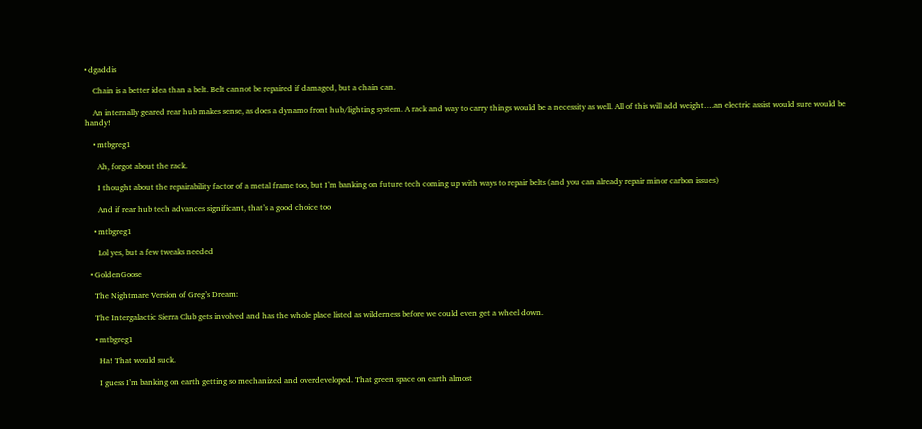• dgaddis

    Chain is a better idea than a belt. Belt cannot be repaired if damaged, but a chain can.

    An internally geared rear hub makes sense, as does a dynamo front hub/lighting system. A rack and way to carry things would be a necessity as well. All of this will add weight….an electric assist would sure would be handy!

    • mtbgreg1

      Ah, forgot about the rack.

      I thought about the repairability factor of a metal frame too, but I’m banking on future tech coming up with ways to repair belts (and you can already repair minor carbon issues)

      And if rear hub tech advances significant, that’s a good choice too

    • mtbgreg1

      Lol yes, but a few tweaks needed

  • GoldenGoose

    The Nightmare Version of Greg’s Dream:

    The Intergalactic Sierra Club gets involved and has the whole place listed as wilderness before we could even get a wheel down.

    • mtbgreg1

      Ha! That would suck.

      I guess I’m banking on earth getting so mechanized and overdeveloped. That green space on earth almost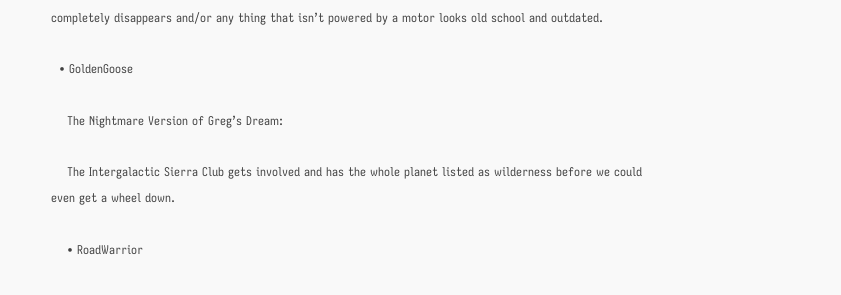completely disappears and/or any thing that isn’t powered by a motor looks old school and outdated.

  • GoldenGoose

    The Nightmare Version of Greg’s Dream:

    The Intergalactic Sierra Club gets involved and has the whole planet listed as wilderness before we could even get a wheel down.

    • RoadWarrior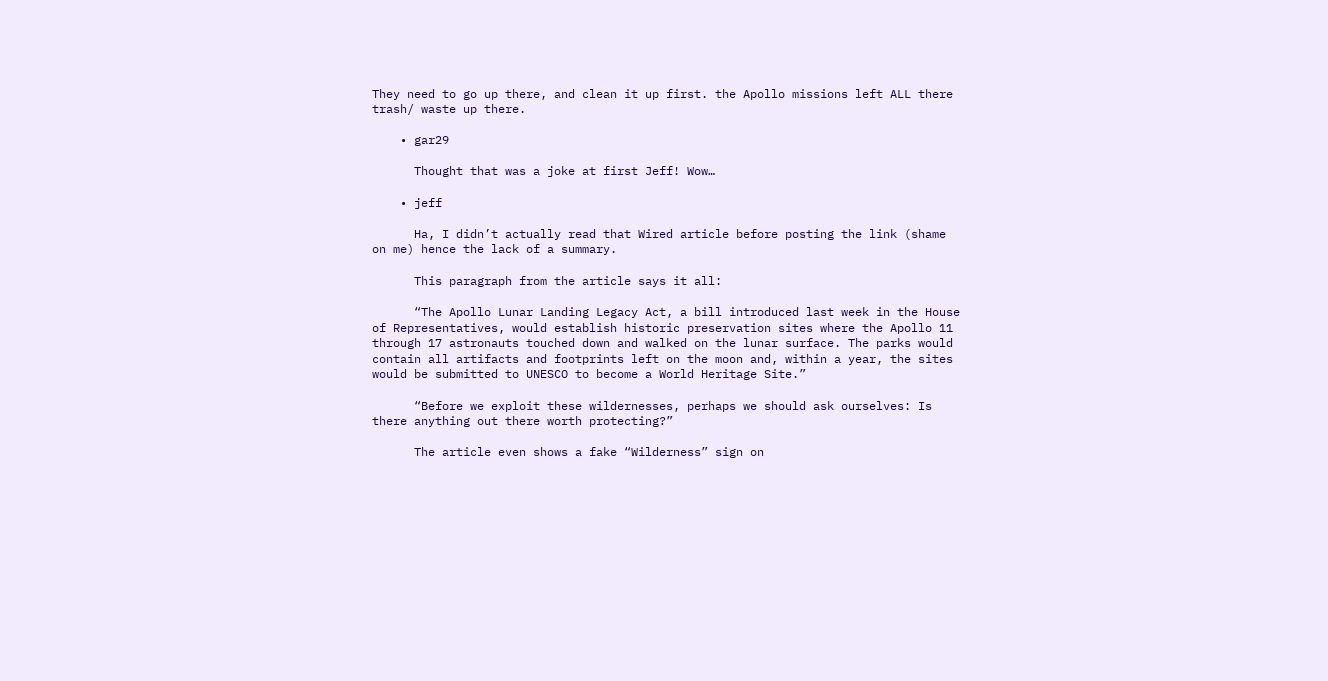They need to go up there, and clean it up first. the Apollo missions left ALL there trash/ waste up there.

    • gar29

      Thought that was a joke at first Jeff! Wow…

    • jeff

      Ha, I didn’t actually read that Wired article before posting the link (shame on me) hence the lack of a summary.

      This paragraph from the article says it all:

      “The Apollo Lunar Landing Legacy Act, a bill introduced last week in the House of Representatives, would establish historic preservation sites where the Apollo 11 through 17 astronauts touched down and walked on the lunar surface. The parks would contain all artifacts and footprints left on the moon and, within a year, the sites would be submitted to UNESCO to become a World Heritage Site.”

      “Before we exploit these wildernesses, perhaps we should ask ourselves: Is there anything out there worth protecting?”

      The article even shows a fake “Wilderness” sign on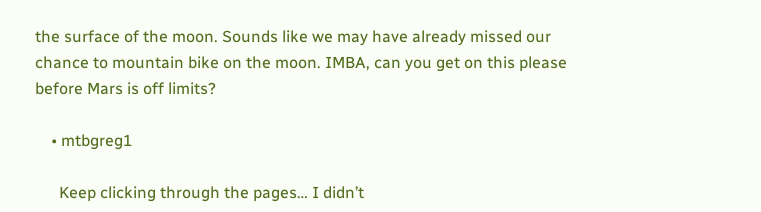the surface of the moon. Sounds like we may have already missed our chance to mountain bike on the moon. IMBA, can you get on this please before Mars is off limits?

    • mtbgreg1

      Keep clicking through the pages… I didn’t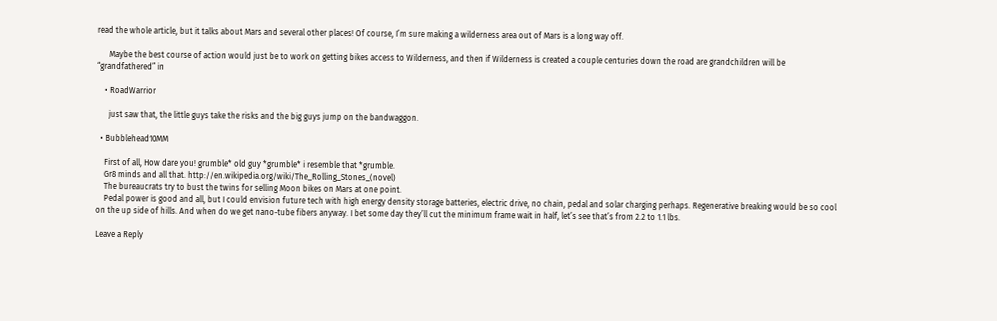read the whole article, but it talks about Mars and several other places! Of course, I’m sure making a wilderness area out of Mars is a long way off.

      Maybe the best course of action would just be to work on getting bikes access to Wilderness, and then if Wilderness is created a couple centuries down the road are grandchildren will be “grandfathered” in

    • RoadWarrior

      just saw that, the little guys take the risks and the big guys jump on the bandwaggon.

  • Bubblehead10MM

    First of all, How dare you! grumble* old guy *grumble* i resemble that *grumble.
    Gr8 minds and all that. http://en.wikipedia.org/wiki/The_Rolling_Stones_(novel)
    The bureaucrats try to bust the twins for selling Moon bikes on Mars at one point.
    Pedal power is good and all, but I could envision future tech with high energy density storage batteries, electric drive, no chain, pedal and solar charging perhaps. Regenerative breaking would be so cool on the up side of hills. And when do we get nano-tube fibers anyway. I bet some day they’ll cut the minimum frame wait in half, let’s see that’s from 2.2 to 1.1 lbs.

Leave a Reply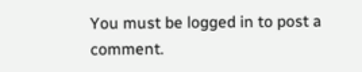You must be logged in to post a comment.